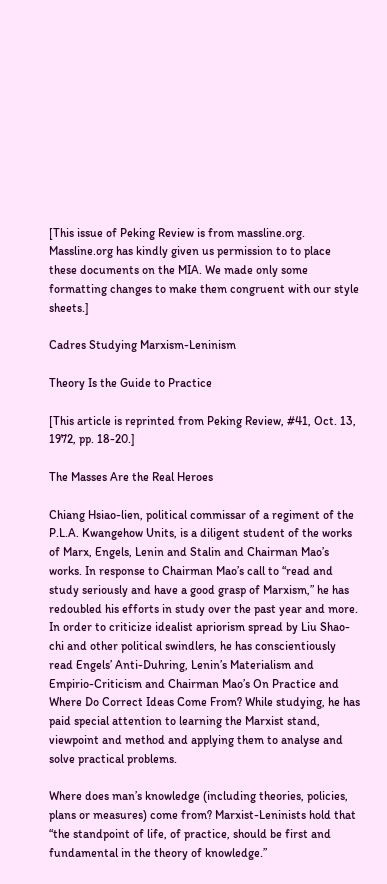[This issue of Peking Review is from massline.org. Massline.org has kindly given us permission to to place these documents on the MIA. We made only some formatting changes to make them congruent with our style sheets.]

Cadres Studying Marxism-Leninism

Theory Is the Guide to Practice

[This article is reprinted from Peking Review, #41, Oct. 13, 1972, pp. 18-20.]

The Masses Are the Real Heroes

Chiang Hsiao-lien, political commissar of a regiment of the P.L.A. Kwangehow Units, is a diligent student of the works of Marx, Engels, Lenin and Stalin and Chairman Mao’s works. In response to Chairman Mao’s call to “read and study seriously and have a good grasp of Marxism,” he has redoubled his efforts in study over the past year and more. In order to criticize idealist apriorism spread by Liu Shao-chi and other political swindlers, he has conscientiously read Engels’ Anti-Duhring, Lenin’s Materialism and Empirio-Criticism and Chairman Mao’s On Practice and Where Do Correct Ideas Come From? While studying, he has paid special attention to learning the Marxist stand, viewpoint and method and applying them to analyse and solve practical problems.

Where does man’s knowledge (including theories, policies, plans or measures) come from? Marxist-Leninists hold that “the standpoint of life, of practice, should be first and fundamental in the theory of knowledge.”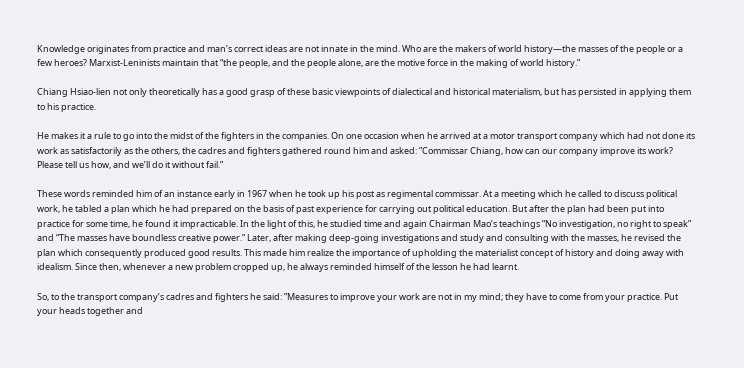Knowledge originates from practice and man’s correct ideas are not innate in the mind. Who are the makers of world history—the masses of the people or a few heroes? Marxist-Leninists maintain that “the people, and the people alone, are the motive force in the making of world history.”

Chiang Hsiao-lien not only theoretically has a good grasp of these basic viewpoints of dialectical and historical materialism, but has persisted in applying them to his practice.

He makes it a rule to go into the midst of the fighters in the companies. On one occasion when he arrived at a motor transport company which had not done its work as satisfactorily as the others, the cadres and fighters gathered round him and asked: ”Commissar Chiang, how can our company improve its work? Please tell us how, and we’ll do it without fail.”

These words reminded him of an instance early in 1967 when he took up his post as regimental commissar. At a meeting which he called to discuss political work, he tabled a plan which he had prepared on the basis of past experience for carrying out political education. But after the plan had been put into practice for some time, he found it impracticable. In the light of this, he studied time and again Chairman Mao’s teachings “No investigation, no right to speak” and “The masses have boundless creative power.” Later, after making deep-going investigations and study and consulting with the masses, he revised the plan which consequently produced good results. This made him realize the importance of upholding the materialist concept of history and doing away with idealism. Since then, whenever a new problem cropped up, he always reminded himself of the lesson he had learnt.

So, to the transport company’s cadres and fighters he said: ”Measures to improve your work are not in my mind; they have to come from your practice. Put your heads together and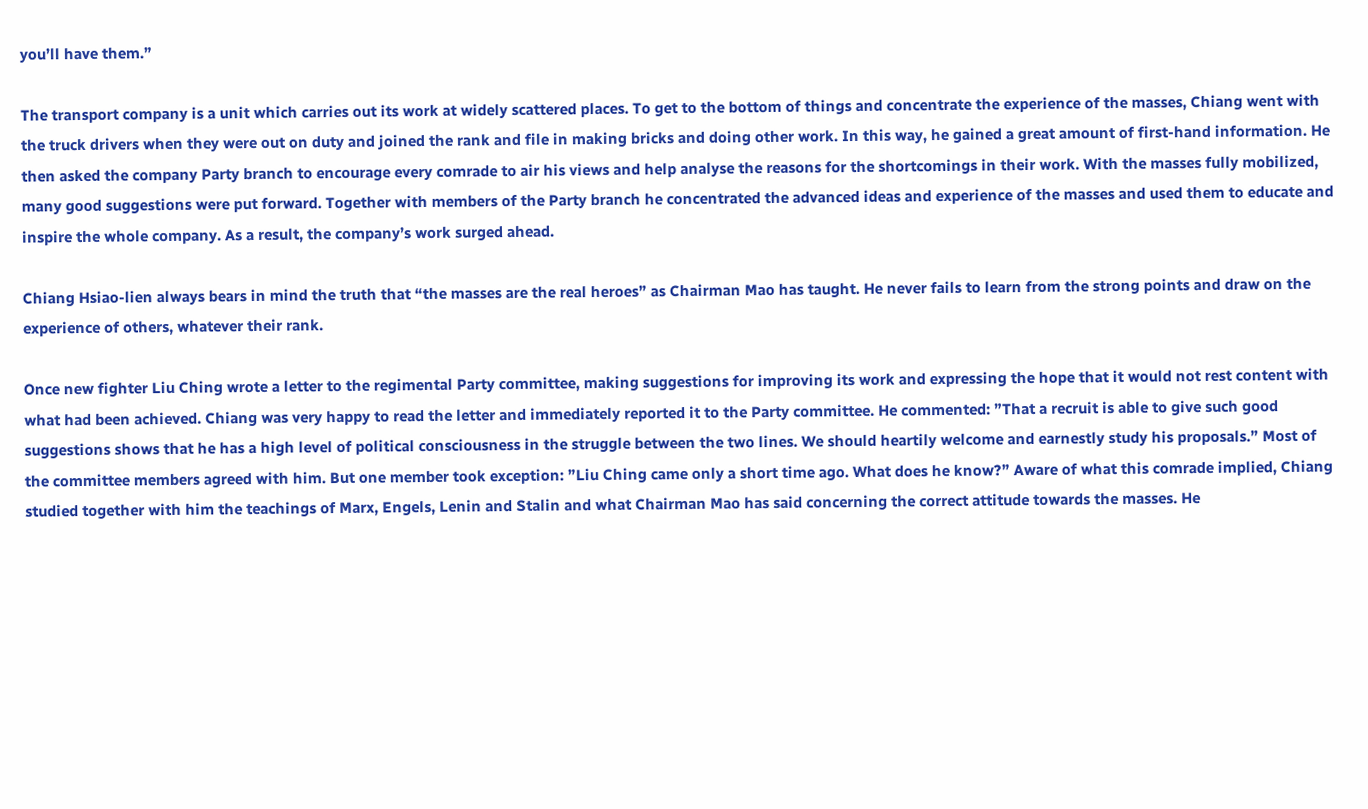you’ll have them.”

The transport company is a unit which carries out its work at widely scattered places. To get to the bottom of things and concentrate the experience of the masses, Chiang went with the truck drivers when they were out on duty and joined the rank and file in making bricks and doing other work. In this way, he gained a great amount of first-hand information. He then asked the company Party branch to encourage every comrade to air his views and help analyse the reasons for the shortcomings in their work. With the masses fully mobilized, many good suggestions were put forward. Together with members of the Party branch he concentrated the advanced ideas and experience of the masses and used them to educate and inspire the whole company. As a result, the company’s work surged ahead.

Chiang Hsiao-lien always bears in mind the truth that “the masses are the real heroes” as Chairman Mao has taught. He never fails to learn from the strong points and draw on the experience of others, whatever their rank.

Once new fighter Liu Ching wrote a letter to the regimental Party committee, making suggestions for improving its work and expressing the hope that it would not rest content with what had been achieved. Chiang was very happy to read the letter and immediately reported it to the Party committee. He commented: ”That a recruit is able to give such good suggestions shows that he has a high level of political consciousness in the struggle between the two lines. We should heartily welcome and earnestly study his proposals.” Most of the committee members agreed with him. But one member took exception: ”Liu Ching came only a short time ago. What does he know?” Aware of what this comrade implied, Chiang studied together with him the teachings of Marx, Engels, Lenin and Stalin and what Chairman Mao has said concerning the correct attitude towards the masses. He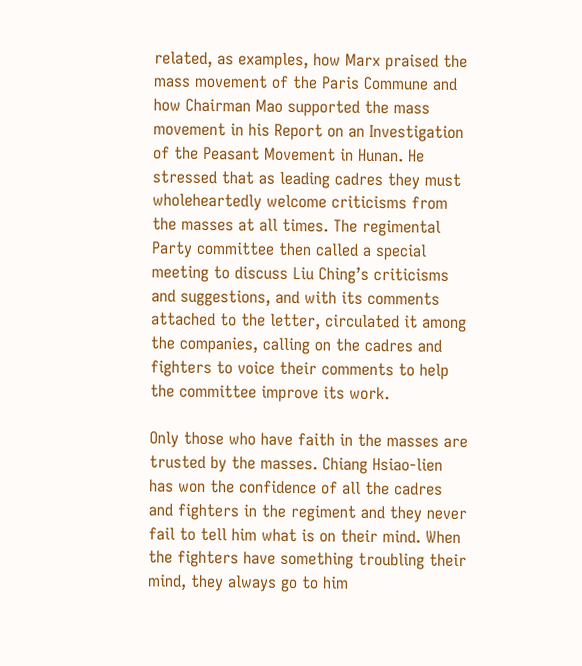related, as examples, how Marx praised the mass movement of the Paris Commune and how Chairman Mao supported the mass movement in his Report on an Investigation of the Peasant Movement in Hunan. He stressed that as leading cadres they must wholeheartedly welcome criticisms from the masses at all times. The regimental Party committee then called a special meeting to discuss Liu Ching’s criticisms and suggestions, and with its comments attached to the letter, circulated it among the companies, calling on the cadres and fighters to voice their comments to help the committee improve its work.

Only those who have faith in the masses are trusted by the masses. Chiang Hsiao-lien has won the confidence of all the cadres and fighters in the regiment and they never fail to tell him what is on their mind. When the fighters have something troubling their mind, they always go to him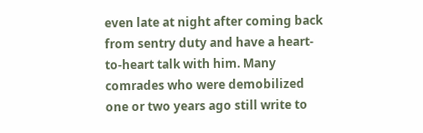even late at night after coming back from sentry duty and have a heart-to-heart talk with him. Many comrades who were demobilized one or two years ago still write to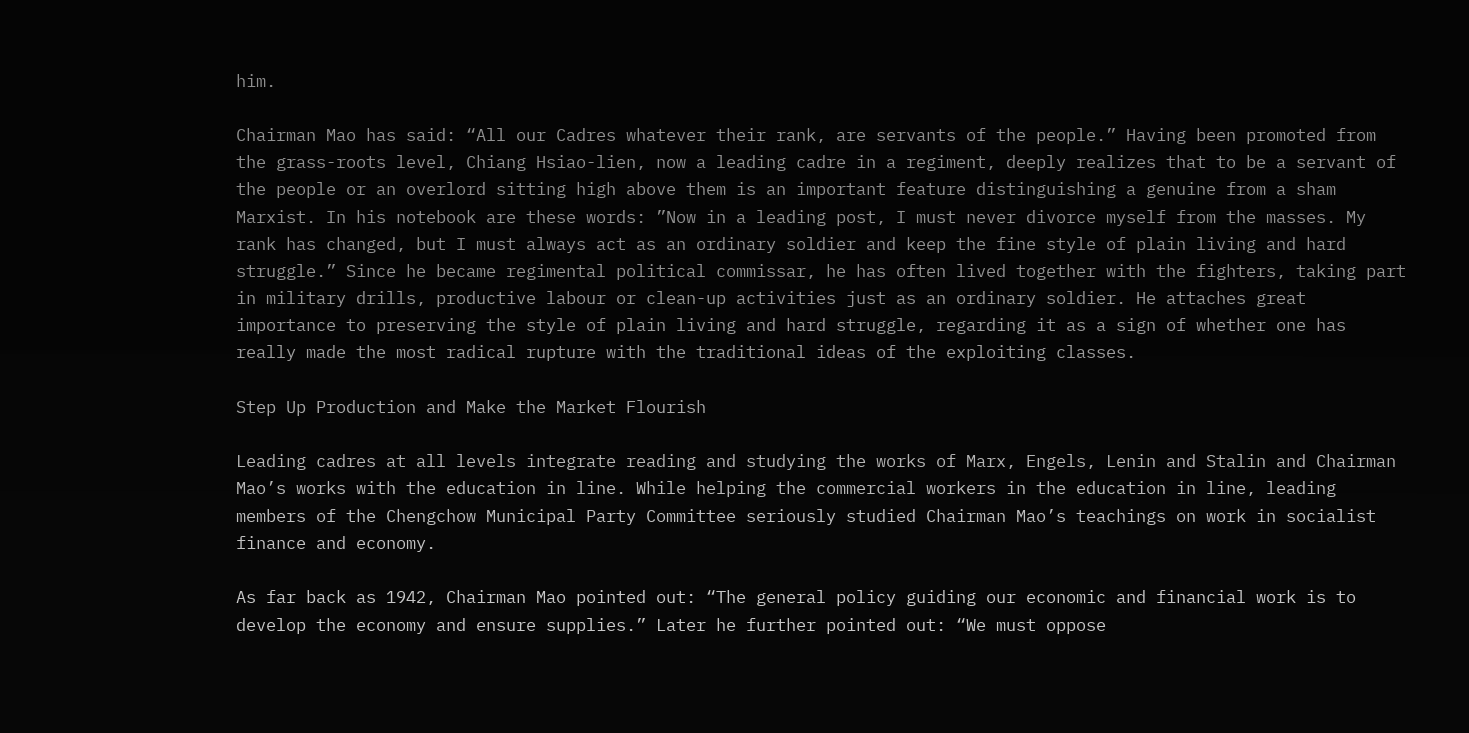him.

Chairman Mao has said: “All our Cadres whatever their rank, are servants of the people.” Having been promoted from the grass-roots level, Chiang Hsiao-lien, now a leading cadre in a regiment, deeply realizes that to be a servant of the people or an overlord sitting high above them is an important feature distinguishing a genuine from a sham Marxist. In his notebook are these words: ”Now in a leading post, I must never divorce myself from the masses. My rank has changed, but I must always act as an ordinary soldier and keep the fine style of plain living and hard struggle.” Since he became regimental political commissar, he has often lived together with the fighters, taking part in military drills, productive labour or clean-up activities just as an ordinary soldier. He attaches great importance to preserving the style of plain living and hard struggle, regarding it as a sign of whether one has really made the most radical rupture with the traditional ideas of the exploiting classes.

Step Up Production and Make the Market Flourish

Leading cadres at all levels integrate reading and studying the works of Marx, Engels, Lenin and Stalin and Chairman Mao’s works with the education in line. While helping the commercial workers in the education in line, leading members of the Chengchow Municipal Party Committee seriously studied Chairman Mao’s teachings on work in socialist finance and economy.

As far back as 1942, Chairman Mao pointed out: “The general policy guiding our economic and financial work is to develop the economy and ensure supplies.” Later he further pointed out: “We must oppose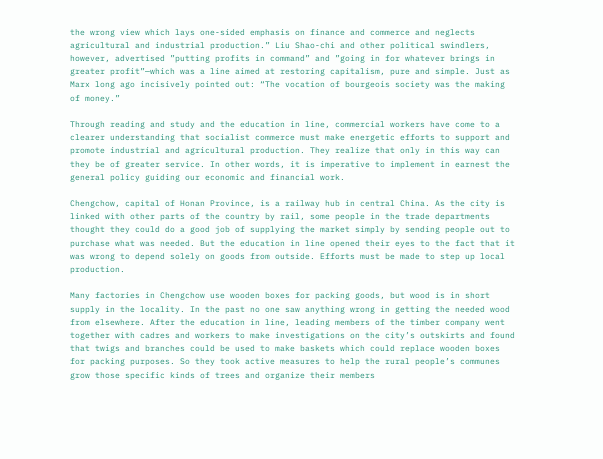the wrong view which lays one-sided emphasis on finance and commerce and neglects agricultural and industrial production.” Liu Shao-chi and other political swindlers, however, advertised ”putting profits in command” and ”going in for whatever brings in greater profit”—which was a line aimed at restoring capitalism, pure and simple. Just as Marx long ago incisively pointed out: “The vocation of bourgeois society was the making of money.”

Through reading and study and the education in line, commercial workers have come to a clearer understanding that socialist commerce must make energetic efforts to support and promote industrial and agricultural production. They realize that only in this way can they be of greater service. In other words, it is imperative to implement in earnest the general policy guiding our economic and financial work.

Chengchow, capital of Honan Province, is a railway hub in central China. As the city is linked with other parts of the country by rail, some people in the trade departments thought they could do a good job of supplying the market simply by sending people out to purchase what was needed. But the education in line opened their eyes to the fact that it was wrong to depend solely on goods from outside. Efforts must be made to step up local production.

Many factories in Chengchow use wooden boxes for packing goods, but wood is in short supply in the locality. In the past no one saw anything wrong in getting the needed wood from elsewhere. After the education in line, leading members of the timber company went together with cadres and workers to make investigations on the city’s outskirts and found that twigs and branches could be used to make baskets which could replace wooden boxes for packing purposes. So they took active measures to help the rural people’s communes grow those specific kinds of trees and organize their members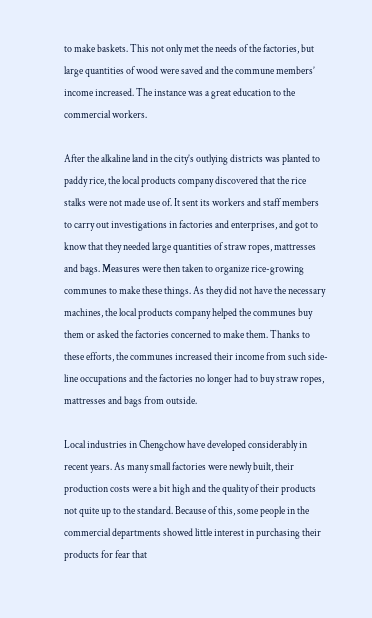to make baskets. This not only met the needs of the factories, but large quantities of wood were saved and the commune members’ income increased. The instance was a great education to the commercial workers.

After the alkaline land in the city’s outlying districts was planted to paddy rice, the local products company discovered that the rice stalks were not made use of. It sent its workers and staff members to carry out investigations in factories and enterprises, and got to know that they needed large quantities of straw ropes, mattresses and bags. Measures were then taken to organize rice-growing communes to make these things. As they did not have the necessary machines, the local products company helped the communes buy them or asked the factories concerned to make them. Thanks to these efforts, the communes increased their income from such side-line occupations and the factories no longer had to buy straw ropes, mattresses and bags from outside.

Local industries in Chengchow have developed considerably in recent years. As many small factories were newly built, their production costs were a bit high and the quality of their products not quite up to the standard. Because of this, some people in the commercial departments showed little interest in purchasing their products for fear that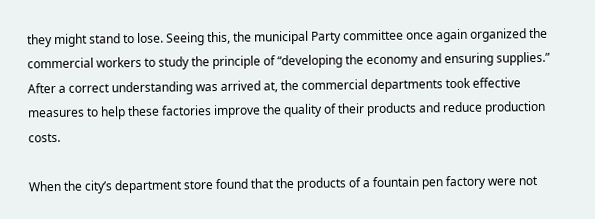they might stand to lose. Seeing this, the municipal Party committee once again organized the commercial workers to study the principle of “developing the economy and ensuring supplies.” After a correct understanding was arrived at, the commercial departments took effective measures to help these factories improve the quality of their products and reduce production costs.

When the city’s department store found that the products of a fountain pen factory were not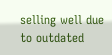selling well due to outdated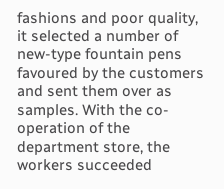fashions and poor quality, it selected a number of new-type fountain pens favoured by the customers and sent them over as samples. With the co-operation of the department store, the workers succeeded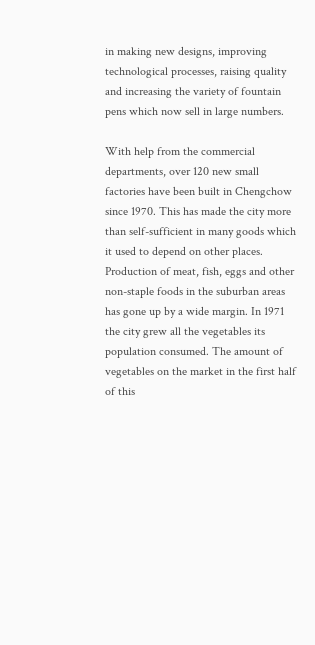in making new designs, improving technological processes, raising quality and increasing the variety of fountain pens which now sell in large numbers.

With help from the commercial departments, over 120 new small factories have been built in Chengchow since 1970. This has made the city more than self-sufficient in many goods which it used to depend on other places. Production of meat, fish, eggs and other non-staple foods in the suburban areas has gone up by a wide margin. In 1971 the city grew all the vegetables its population consumed. The amount of vegetables on the market in the first half of this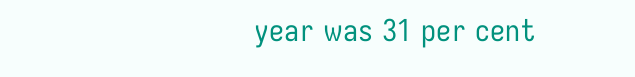year was 31 per cent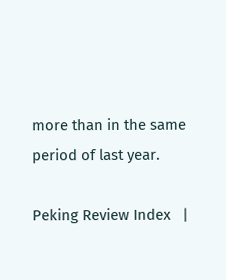more than in the same period of last year.

Peking Review Index   |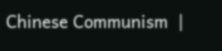Chinese Communism  |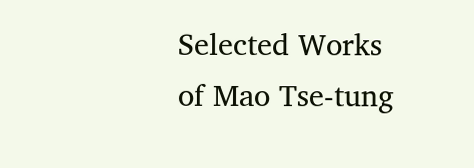Selected Works of Mao Tse-tung